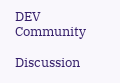DEV Community

Discussion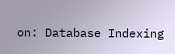on: Database Indexing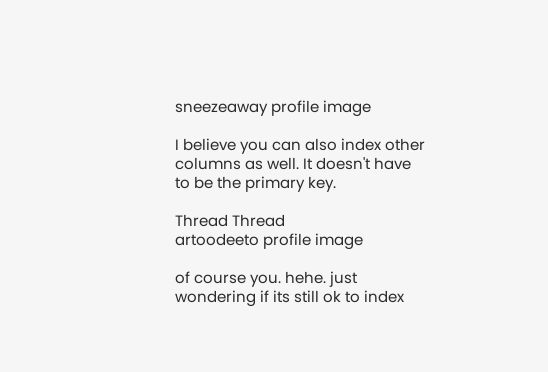sneezeaway profile image

I believe you can also index other columns as well. It doesn't have to be the primary key.

Thread Thread
artoodeeto profile image

of course you. hehe. just wondering if its still ok to index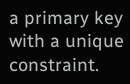a primary key with a unique constraint.